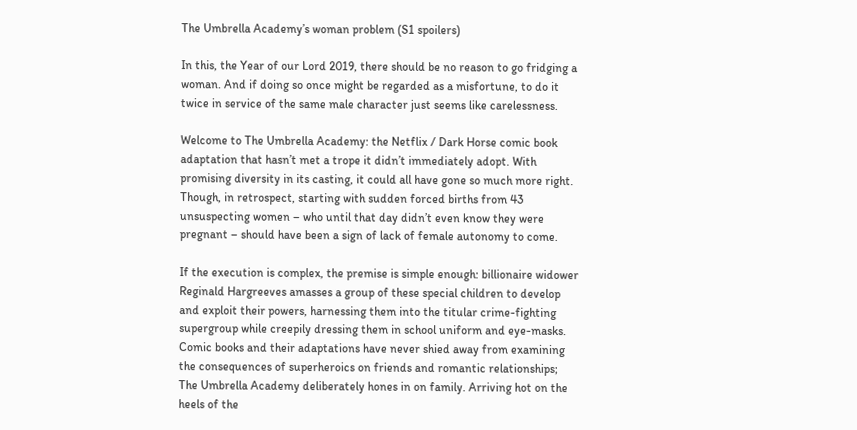The Umbrella Academy’s woman problem (S1 spoilers)

In this, the Year of our Lord 2019, there should be no reason to go fridging a woman. And if doing so once might be regarded as a misfortune, to do it twice in service of the same male character just seems like carelessness.

Welcome to The Umbrella Academy: the Netflix / Dark Horse comic book adaptation that hasn’t met a trope it didn’t immediately adopt. With promising diversity in its casting, it could all have gone so much more right. Though, in retrospect, starting with sudden forced births from 43 unsuspecting women – who until that day didn’t even know they were pregnant – should have been a sign of lack of female autonomy to come.

If the execution is complex, the premise is simple enough: billionaire widower Reginald Hargreeves amasses a group of these special children to develop and exploit their powers, harnessing them into the titular crime-fighting supergroup while creepily dressing them in school uniform and eye-masks. Comic books and their adaptations have never shied away from examining the consequences of superheroics on friends and romantic relationships; The Umbrella Academy deliberately hones in on family. Arriving hot on the heels of the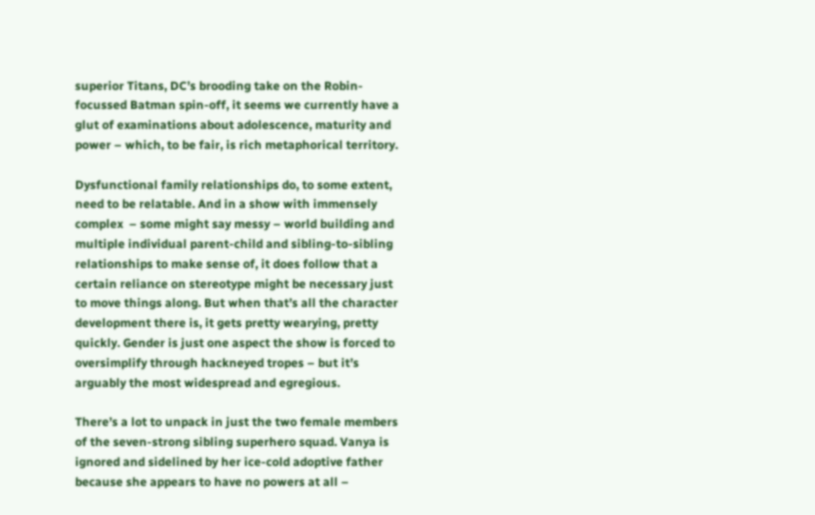superior Titans, DC’s brooding take on the Robin-focussed Batman spin-off, it seems we currently have a glut of examinations about adolescence, maturity and power – which, to be fair, is rich metaphorical territory.

Dysfunctional family relationships do, to some extent, need to be relatable. And in a show with immensely complex  – some might say messy – world building and multiple individual parent-child and sibling-to-sibling relationships to make sense of, it does follow that a certain reliance on stereotype might be necessary just to move things along. But when that’s all the character development there is, it gets pretty wearying, pretty quickly. Gender is just one aspect the show is forced to oversimplify through hackneyed tropes – but it’s arguably the most widespread and egregious.

There’s a lot to unpack in just the two female members of the seven-strong sibling superhero squad. Vanya is ignored and sidelined by her ice-cold adoptive father because she appears to have no powers at all –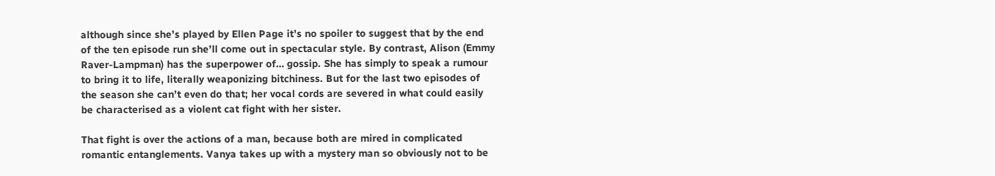although since she’s played by Ellen Page it’s no spoiler to suggest that by the end of the ten episode run she’ll come out in spectacular style. By contrast, Alison (Emmy Raver-Lampman) has the superpower of… gossip. She has simply to speak a rumour to bring it to life, literally weaponizing bitchiness. But for the last two episodes of the season she can’t even do that; her vocal cords are severed in what could easily be characterised as a violent cat fight with her sister.

That fight is over the actions of a man, because both are mired in complicated romantic entanglements. Vanya takes up with a mystery man so obviously not to be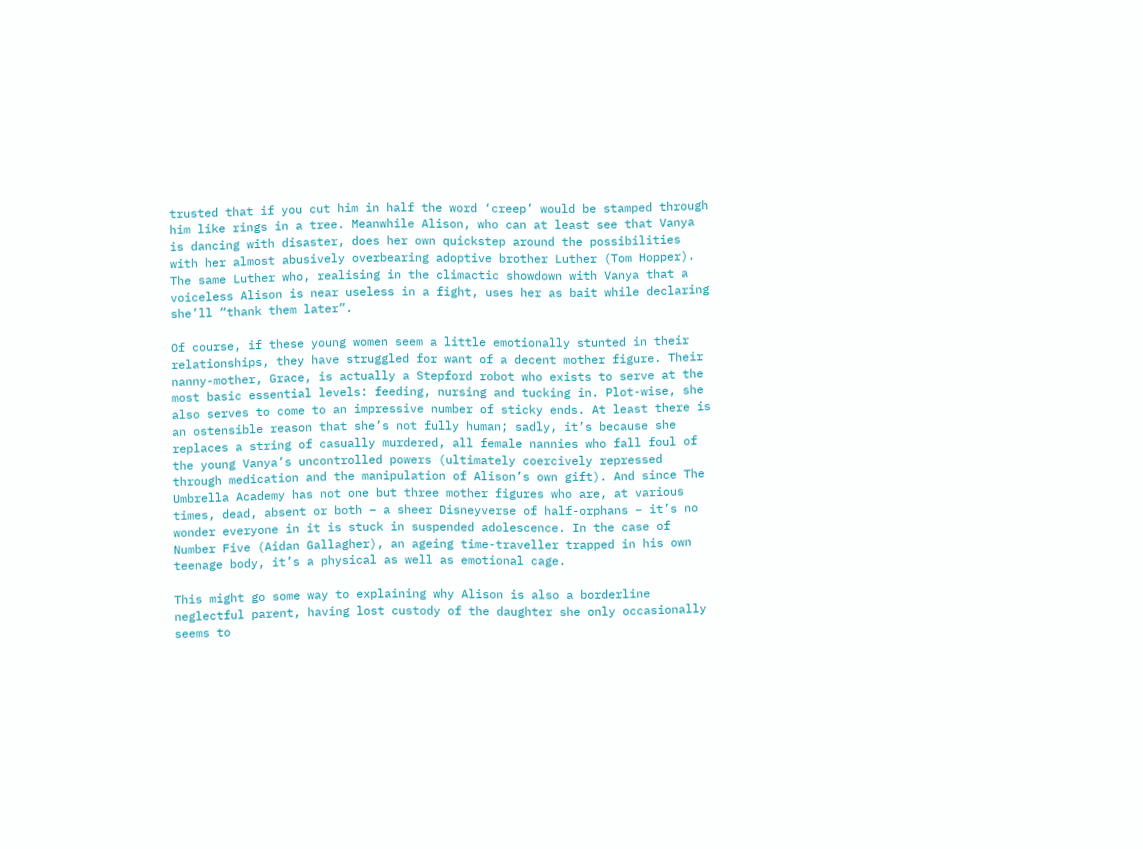trusted that if you cut him in half the word ‘creep’ would be stamped through him like rings in a tree. Meanwhile Alison, who can at least see that Vanya is dancing with disaster, does her own quickstep around the possibilities with her almost abusively overbearing adoptive brother Luther (Tom Hopper). The same Luther who, realising in the climactic showdown with Vanya that a voiceless Alison is near useless in a fight, uses her as bait while declaring she’ll “thank them later”.

Of course, if these young women seem a little emotionally stunted in their relationships, they have struggled for want of a decent mother figure. Their nanny-mother, Grace, is actually a Stepford robot who exists to serve at the most basic essential levels: feeding, nursing and tucking in. Plot-wise, she also serves to come to an impressive number of sticky ends. At least there is an ostensible reason that she’s not fully human; sadly, it’s because she replaces a string of casually murdered, all female nannies who fall foul of the young Vanya’s uncontrolled powers (ultimately coercively repressed through medication and the manipulation of Alison’s own gift). And since The Umbrella Academy has not one but three mother figures who are, at various times, dead, absent or both – a sheer Disneyverse of half-orphans – it’s no wonder everyone in it is stuck in suspended adolescence. In the case of Number Five (Aidan Gallagher), an ageing time-traveller trapped in his own teenage body, it’s a physical as well as emotional cage.

This might go some way to explaining why Alison is also a borderline neglectful parent, having lost custody of the daughter she only occasionally seems to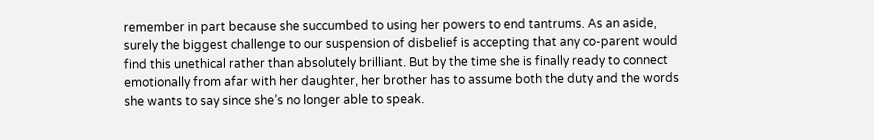remember in part because she succumbed to using her powers to end tantrums. As an aside, surely the biggest challenge to our suspension of disbelief is accepting that any co-parent would find this unethical rather than absolutely brilliant. But by the time she is finally ready to connect emotionally from afar with her daughter, her brother has to assume both the duty and the words she wants to say since she’s no longer able to speak.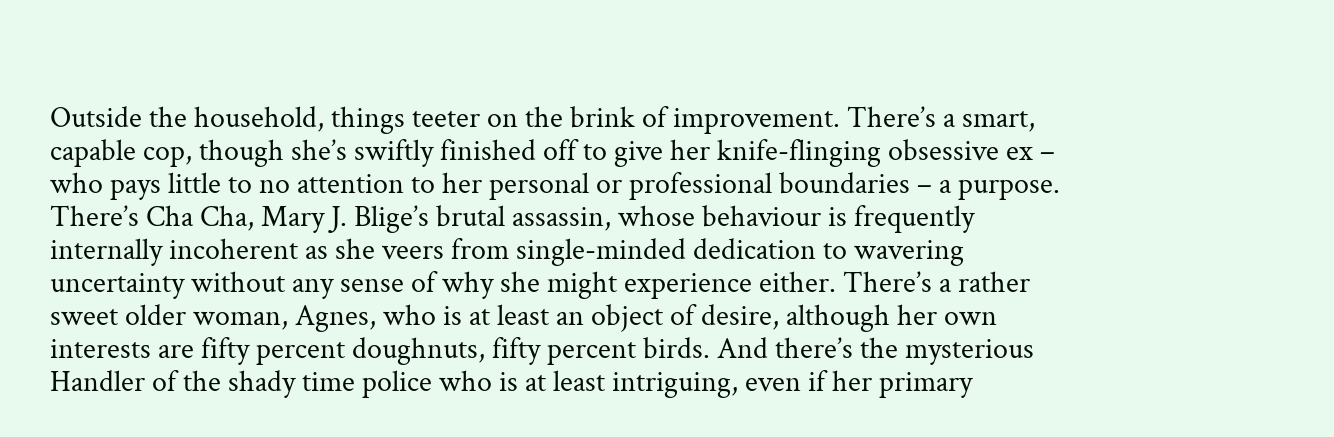Outside the household, things teeter on the brink of improvement. There’s a smart, capable cop, though she’s swiftly finished off to give her knife-flinging obsessive ex – who pays little to no attention to her personal or professional boundaries – a purpose. There’s Cha Cha, Mary J. Blige’s brutal assassin, whose behaviour is frequently internally incoherent as she veers from single-minded dedication to wavering uncertainty without any sense of why she might experience either. There’s a rather sweet older woman, Agnes, who is at least an object of desire, although her own interests are fifty percent doughnuts, fifty percent birds. And there’s the mysterious Handler of the shady time police who is at least intriguing, even if her primary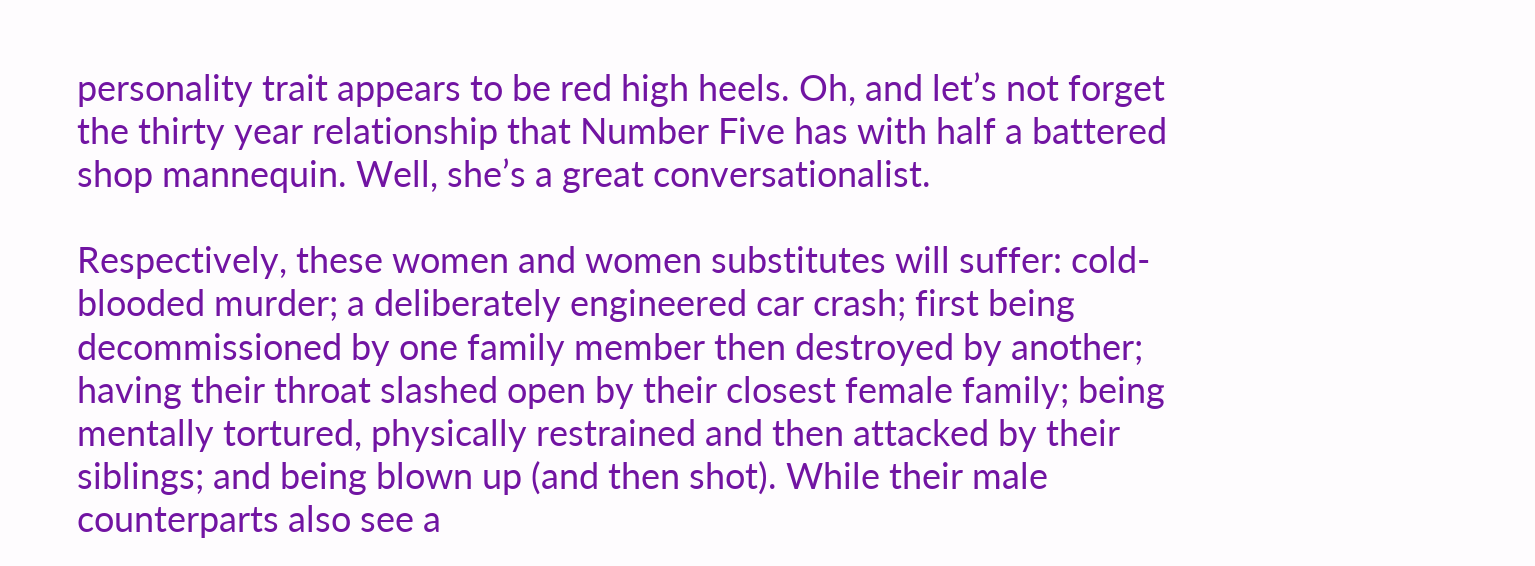personality trait appears to be red high heels. Oh, and let’s not forget the thirty year relationship that Number Five has with half a battered shop mannequin. Well, she’s a great conversationalist.

Respectively, these women and women substitutes will suffer: cold-blooded murder; a deliberately engineered car crash; first being decommissioned by one family member then destroyed by another; having their throat slashed open by their closest female family; being mentally tortured, physically restrained and then attacked by their siblings; and being blown up (and then shot). While their male counterparts also see a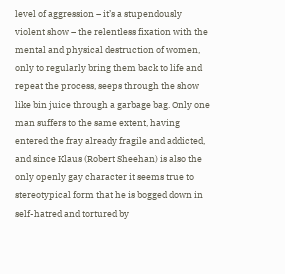level of aggression – it’s a stupendously violent show – the relentless fixation with the mental and physical destruction of women, only to regularly bring them back to life and repeat the process, seeps through the show like bin juice through a garbage bag. Only one man suffers to the same extent, having entered the fray already fragile and addicted, and since Klaus (Robert Sheehan) is also the only openly gay character it seems true to stereotypical form that he is bogged down in self-hatred and tortured by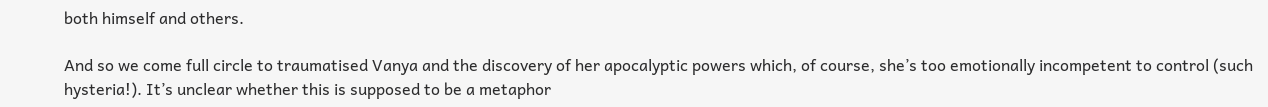both himself and others.

And so we come full circle to traumatised Vanya and the discovery of her apocalyptic powers which, of course, she’s too emotionally incompetent to control (such hysteria!). It’s unclear whether this is supposed to be a metaphor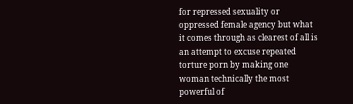for repressed sexuality or oppressed female agency but what it comes through as clearest of all is an attempt to excuse repeated torture porn by making one woman technically the most powerful of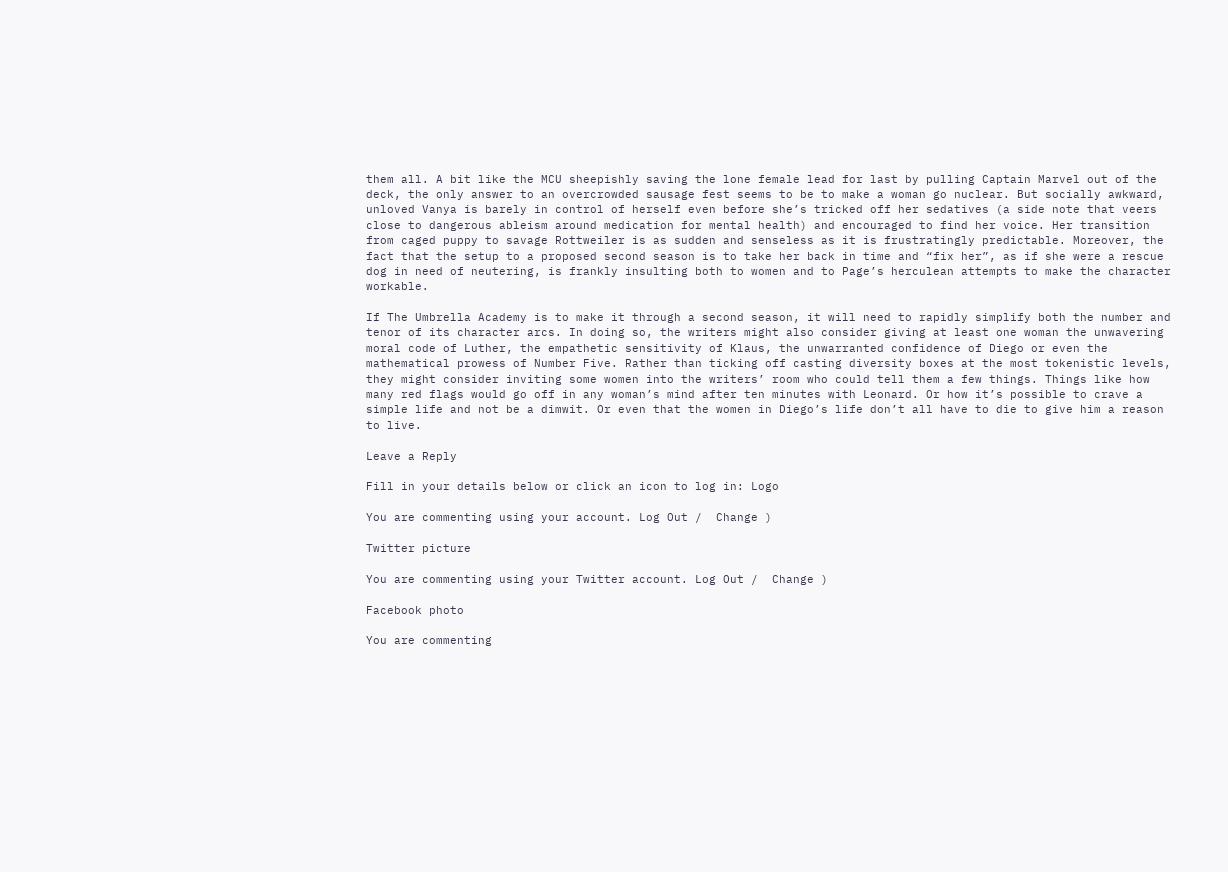them all. A bit like the MCU sheepishly saving the lone female lead for last by pulling Captain Marvel out of the deck, the only answer to an overcrowded sausage fest seems to be to make a woman go nuclear. But socially awkward, unloved Vanya is barely in control of herself even before she’s tricked off her sedatives (a side note that veers close to dangerous ableism around medication for mental health) and encouraged to find her voice. Her transition from caged puppy to savage Rottweiler is as sudden and senseless as it is frustratingly predictable. Moreover, the fact that the setup to a proposed second season is to take her back in time and “fix her”, as if she were a rescue dog in need of neutering, is frankly insulting both to women and to Page’s herculean attempts to make the character workable.

If The Umbrella Academy is to make it through a second season, it will need to rapidly simplify both the number and tenor of its character arcs. In doing so, the writers might also consider giving at least one woman the unwavering moral code of Luther, the empathetic sensitivity of Klaus, the unwarranted confidence of Diego or even the mathematical prowess of Number Five. Rather than ticking off casting diversity boxes at the most tokenistic levels, they might consider inviting some women into the writers’ room who could tell them a few things. Things like how many red flags would go off in any woman’s mind after ten minutes with Leonard. Or how it’s possible to crave a simple life and not be a dimwit. Or even that the women in Diego’s life don’t all have to die to give him a reason to live.

Leave a Reply

Fill in your details below or click an icon to log in: Logo

You are commenting using your account. Log Out /  Change )

Twitter picture

You are commenting using your Twitter account. Log Out /  Change )

Facebook photo

You are commenting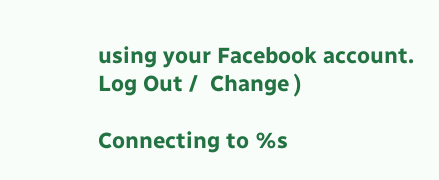using your Facebook account. Log Out /  Change )

Connecting to %s